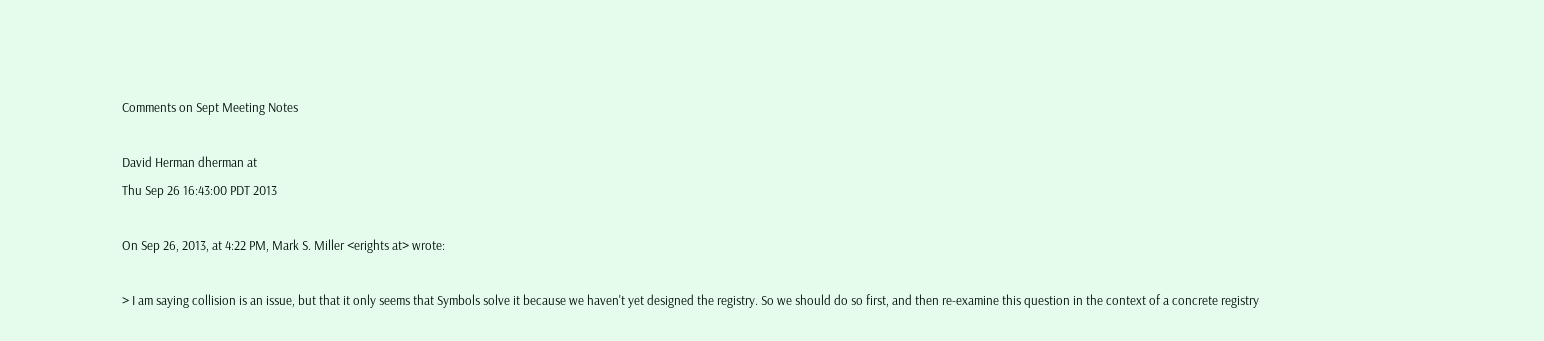Comments on Sept Meeting Notes

David Herman dherman at
Thu Sep 26 16:43:00 PDT 2013

On Sep 26, 2013, at 4:22 PM, Mark S. Miller <erights at> wrote:

> I am saying collision is an issue, but that it only seems that Symbols solve it because we haven't yet designed the registry. So we should do so first, and then re-examine this question in the context of a concrete registry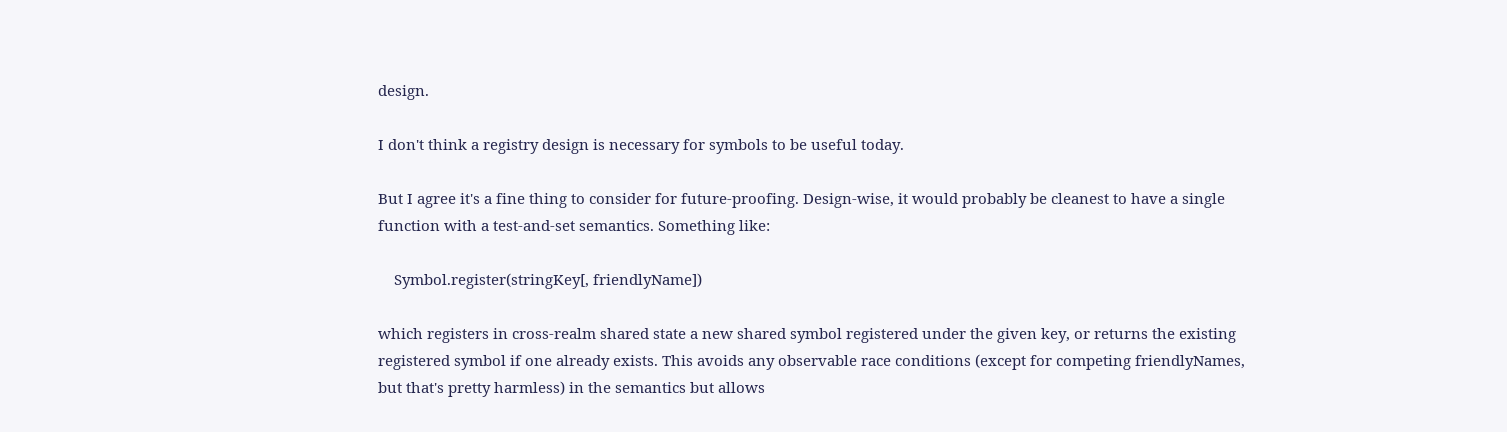design.

I don't think a registry design is necessary for symbols to be useful today.

But I agree it's a fine thing to consider for future-proofing. Design-wise, it would probably be cleanest to have a single function with a test-and-set semantics. Something like:

    Symbol.register(stringKey[, friendlyName])

which registers in cross-realm shared state a new shared symbol registered under the given key, or returns the existing registered symbol if one already exists. This avoids any observable race conditions (except for competing friendlyNames, but that's pretty harmless) in the semantics but allows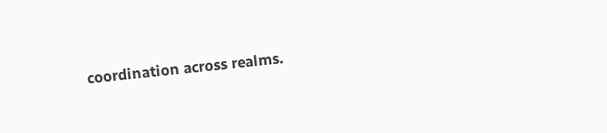coordination across realms.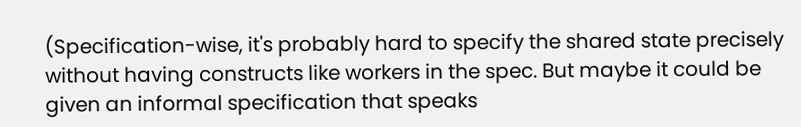(Specification-wise, it's probably hard to specify the shared state precisely without having constructs like workers in the spec. But maybe it could be given an informal specification that speaks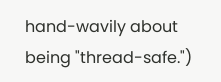hand-wavily about being "thread-safe.")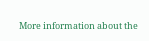More information about the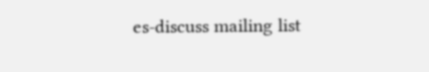es-discuss mailing list